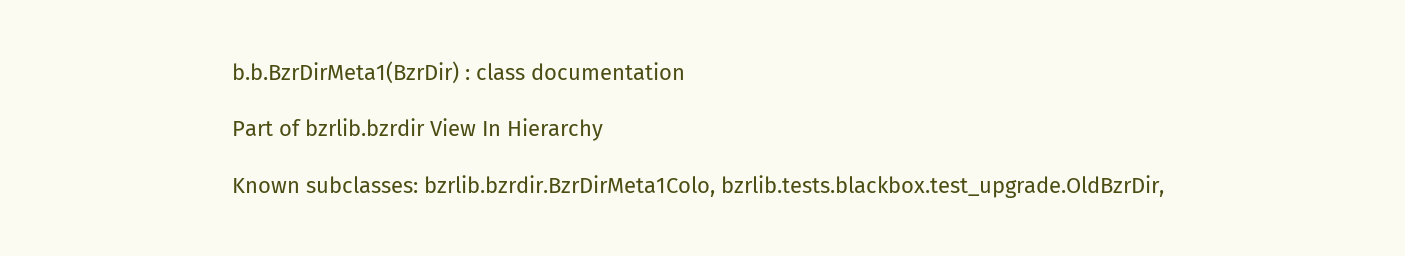b.b.BzrDirMeta1(BzrDir) : class documentation

Part of bzrlib.bzrdir View In Hierarchy

Known subclasses: bzrlib.bzrdir.BzrDirMeta1Colo, bzrlib.tests.blackbox.test_upgrade.OldBzrDir,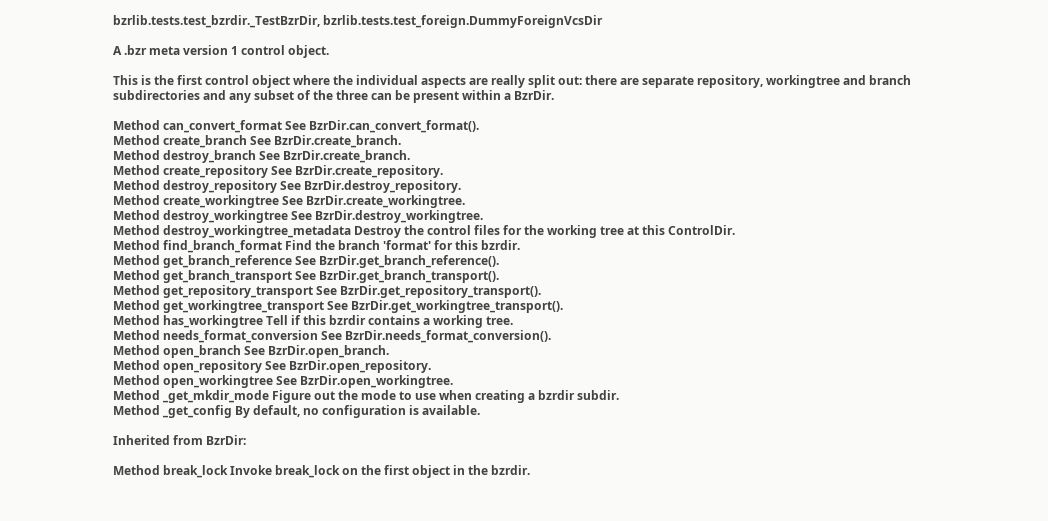bzrlib.tests.test_bzrdir._TestBzrDir, bzrlib.tests.test_foreign.DummyForeignVcsDir

A .bzr meta version 1 control object.

This is the first control object where the individual aspects are really split out: there are separate repository, workingtree and branch subdirectories and any subset of the three can be present within a BzrDir.

Method can_convert_format See BzrDir.can_convert_format().
Method create_branch See BzrDir.create_branch.
Method destroy_branch See BzrDir.create_branch.
Method create_repository See BzrDir.create_repository.
Method destroy_repository See BzrDir.destroy_repository.
Method create_workingtree See BzrDir.create_workingtree.
Method destroy_workingtree See BzrDir.destroy_workingtree.
Method destroy_workingtree_metadata Destroy the control files for the working tree at this ControlDir.
Method find_branch_format Find the branch 'format' for this bzrdir.
Method get_branch_reference See BzrDir.get_branch_reference().
Method get_branch_transport See BzrDir.get_branch_transport().
Method get_repository_transport See BzrDir.get_repository_transport().
Method get_workingtree_transport See BzrDir.get_workingtree_transport().
Method has_workingtree Tell if this bzrdir contains a working tree.
Method needs_format_conversion See BzrDir.needs_format_conversion().
Method open_branch See BzrDir.open_branch.
Method open_repository See BzrDir.open_repository.
Method open_workingtree See BzrDir.open_workingtree.
Method _get_mkdir_mode Figure out the mode to use when creating a bzrdir subdir.
Method _get_config By default, no configuration is available.

Inherited from BzrDir:

Method break_lock Invoke break_lock on the first object in the bzrdir.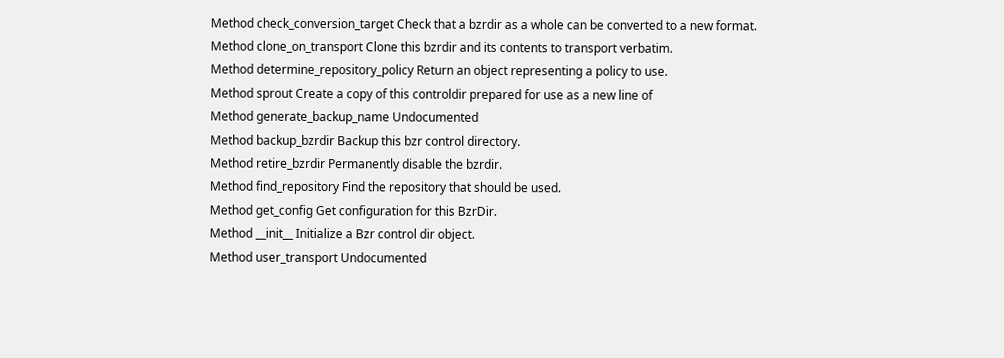Method check_conversion_target Check that a bzrdir as a whole can be converted to a new format.
Method clone_on_transport Clone this bzrdir and its contents to transport verbatim.
Method determine_repository_policy Return an object representing a policy to use.
Method sprout Create a copy of this controldir prepared for use as a new line of
Method generate_backup_name Undocumented
Method backup_bzrdir Backup this bzr control directory.
Method retire_bzrdir Permanently disable the bzrdir.
Method find_repository Find the repository that should be used.
Method get_config Get configuration for this BzrDir.
Method __init__ Initialize a Bzr control dir object.
Method user_transport Undocumented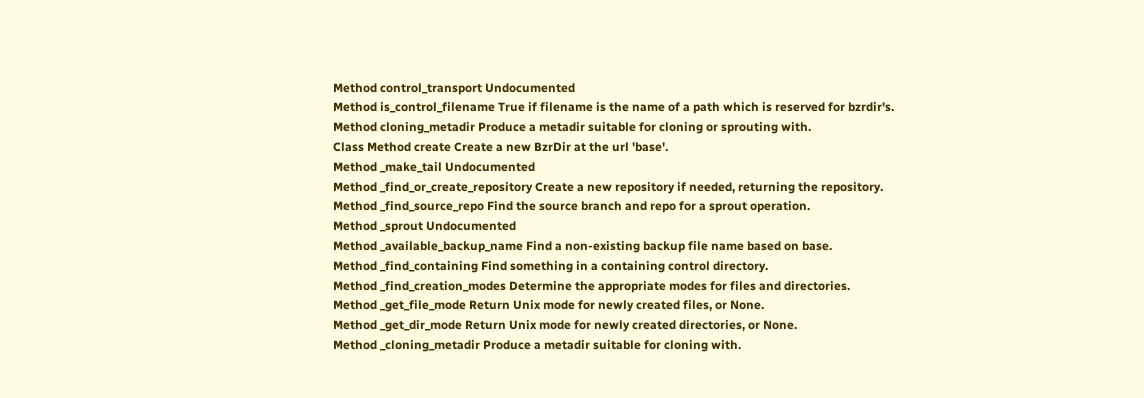Method control_transport Undocumented
Method is_control_filename True if filename is the name of a path which is reserved for bzrdir's.
Method cloning_metadir Produce a metadir suitable for cloning or sprouting with.
Class Method create Create a new BzrDir at the url 'base'.
Method _make_tail Undocumented
Method _find_or_create_repository Create a new repository if needed, returning the repository.
Method _find_source_repo Find the source branch and repo for a sprout operation.
Method _sprout Undocumented
Method _available_backup_name Find a non-existing backup file name based on base.
Method _find_containing Find something in a containing control directory.
Method _find_creation_modes Determine the appropriate modes for files and directories.
Method _get_file_mode Return Unix mode for newly created files, or None.
Method _get_dir_mode Return Unix mode for newly created directories, or None.
Method _cloning_metadir Produce a metadir suitable for cloning with.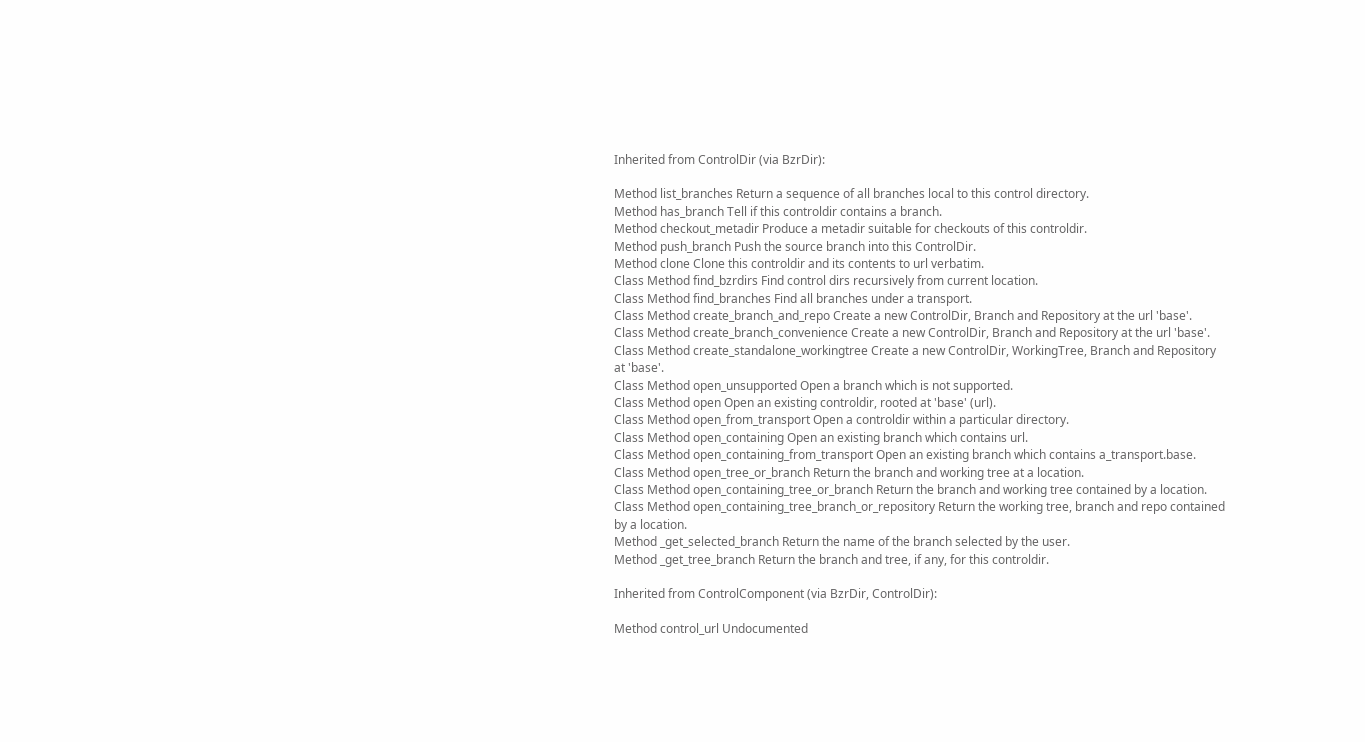Inherited from ControlDir (via BzrDir):

Method list_branches Return a sequence of all branches local to this control directory.
Method has_branch Tell if this controldir contains a branch.
Method checkout_metadir Produce a metadir suitable for checkouts of this controldir.
Method push_branch Push the source branch into this ControlDir.
Method clone Clone this controldir and its contents to url verbatim.
Class Method find_bzrdirs Find control dirs recursively from current location.
Class Method find_branches Find all branches under a transport.
Class Method create_branch_and_repo Create a new ControlDir, Branch and Repository at the url 'base'.
Class Method create_branch_convenience Create a new ControlDir, Branch and Repository at the url 'base'.
Class Method create_standalone_workingtree Create a new ControlDir, WorkingTree, Branch and Repository at 'base'.
Class Method open_unsupported Open a branch which is not supported.
Class Method open Open an existing controldir, rooted at 'base' (url).
Class Method open_from_transport Open a controldir within a particular directory.
Class Method open_containing Open an existing branch which contains url.
Class Method open_containing_from_transport Open an existing branch which contains a_transport.base.
Class Method open_tree_or_branch Return the branch and working tree at a location.
Class Method open_containing_tree_or_branch Return the branch and working tree contained by a location.
Class Method open_containing_tree_branch_or_repository Return the working tree, branch and repo contained by a location.
Method _get_selected_branch Return the name of the branch selected by the user.
Method _get_tree_branch Return the branch and tree, if any, for this controldir.

Inherited from ControlComponent (via BzrDir, ControlDir):

Method control_url Undocumented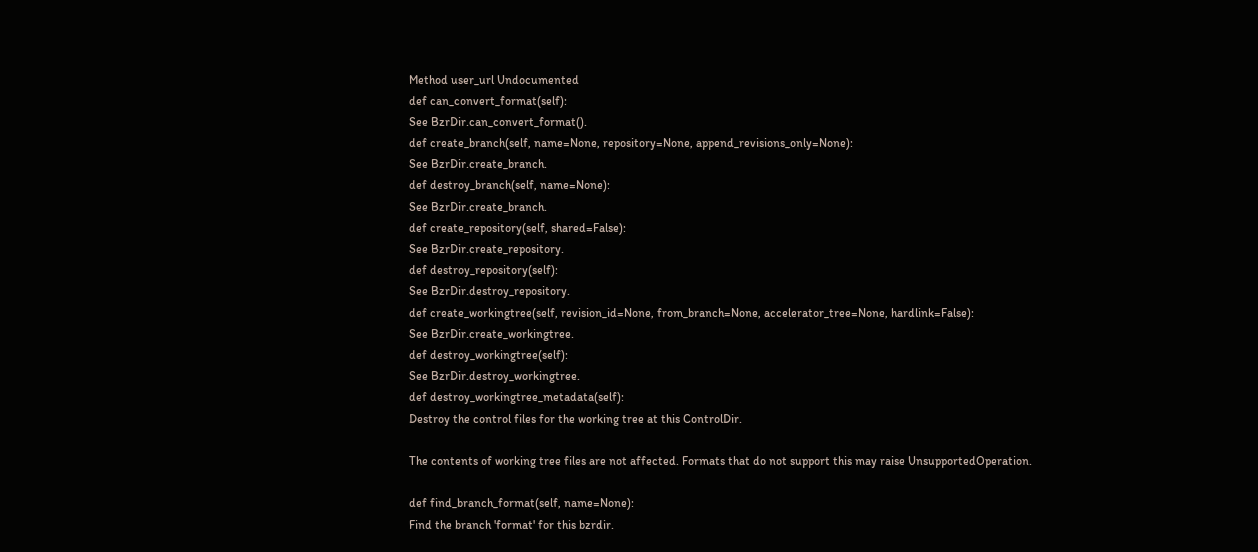Method user_url Undocumented
def can_convert_format(self):
See BzrDir.can_convert_format().
def create_branch(self, name=None, repository=None, append_revisions_only=None):
See BzrDir.create_branch.
def destroy_branch(self, name=None):
See BzrDir.create_branch.
def create_repository(self, shared=False):
See BzrDir.create_repository.
def destroy_repository(self):
See BzrDir.destroy_repository.
def create_workingtree(self, revision_id=None, from_branch=None, accelerator_tree=None, hardlink=False):
See BzrDir.create_workingtree.
def destroy_workingtree(self):
See BzrDir.destroy_workingtree.
def destroy_workingtree_metadata(self):
Destroy the control files for the working tree at this ControlDir.

The contents of working tree files are not affected. Formats that do not support this may raise UnsupportedOperation.

def find_branch_format(self, name=None):
Find the branch 'format' for this bzrdir.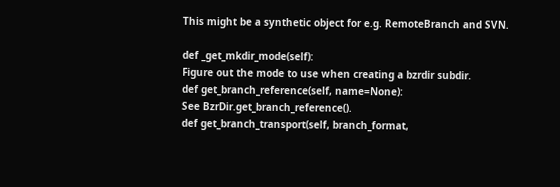This might be a synthetic object for e.g. RemoteBranch and SVN.

def _get_mkdir_mode(self):
Figure out the mode to use when creating a bzrdir subdir.
def get_branch_reference(self, name=None):
See BzrDir.get_branch_reference().
def get_branch_transport(self, branch_format,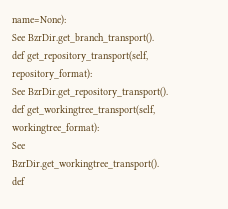name=None):
See BzrDir.get_branch_transport().
def get_repository_transport(self, repository_format):
See BzrDir.get_repository_transport().
def get_workingtree_transport(self, workingtree_format):
See BzrDir.get_workingtree_transport().
def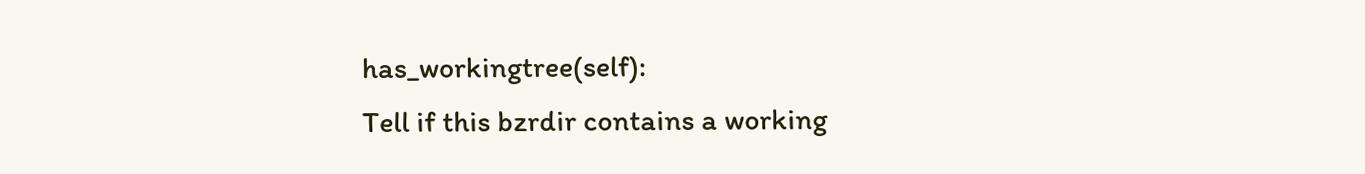has_workingtree(self):
Tell if this bzrdir contains a working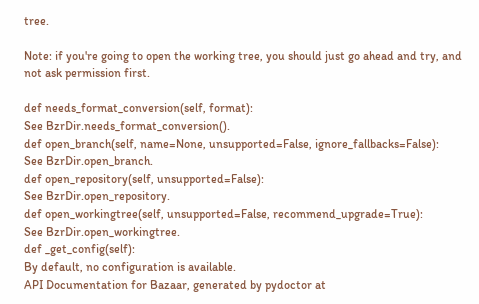tree.

Note: if you're going to open the working tree, you should just go ahead and try, and not ask permission first.

def needs_format_conversion(self, format):
See BzrDir.needs_format_conversion().
def open_branch(self, name=None, unsupported=False, ignore_fallbacks=False):
See BzrDir.open_branch.
def open_repository(self, unsupported=False):
See BzrDir.open_repository.
def open_workingtree(self, unsupported=False, recommend_upgrade=True):
See BzrDir.open_workingtree.
def _get_config(self):
By default, no configuration is available.
API Documentation for Bazaar, generated by pydoctor at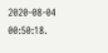2020-08-04 00:50:18.